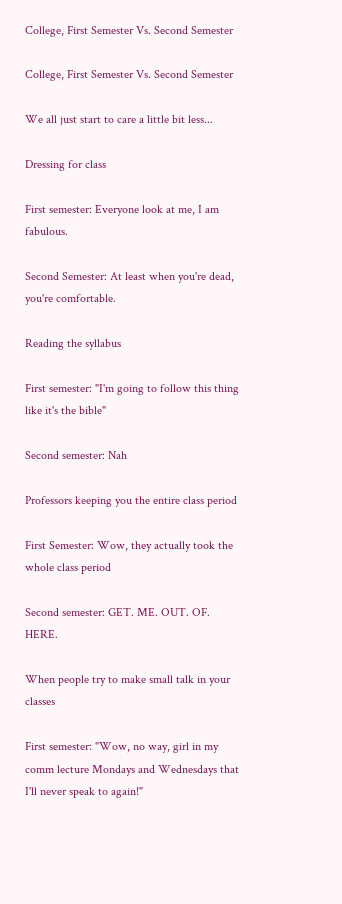College, First Semester Vs. Second Semester

College, First Semester Vs. Second Semester

We all just start to care a little bit less...

Dressing for class

First semester: Everyone look at me, I am fabulous.

Second Semester: At least when you're dead, you're comfortable.

Reading the syllabus

First semester: "I'm going to follow this thing like it's the bible"

Second semester: Nah

Professors keeping you the entire class period

First Semester: Wow, they actually took the whole class period

Second semester: GET. ME. OUT. OF. HERE.

When people try to make small talk in your classes

First semester: "Wow, no way, girl in my comm lecture Mondays and Wednesdays that I'll never speak to again!"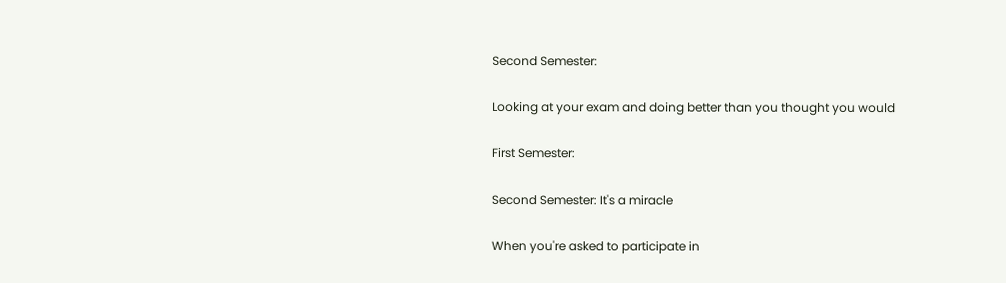Second Semester:

Looking at your exam and doing better than you thought you would

First Semester:

Second Semester: It's a miracle

When you're asked to participate in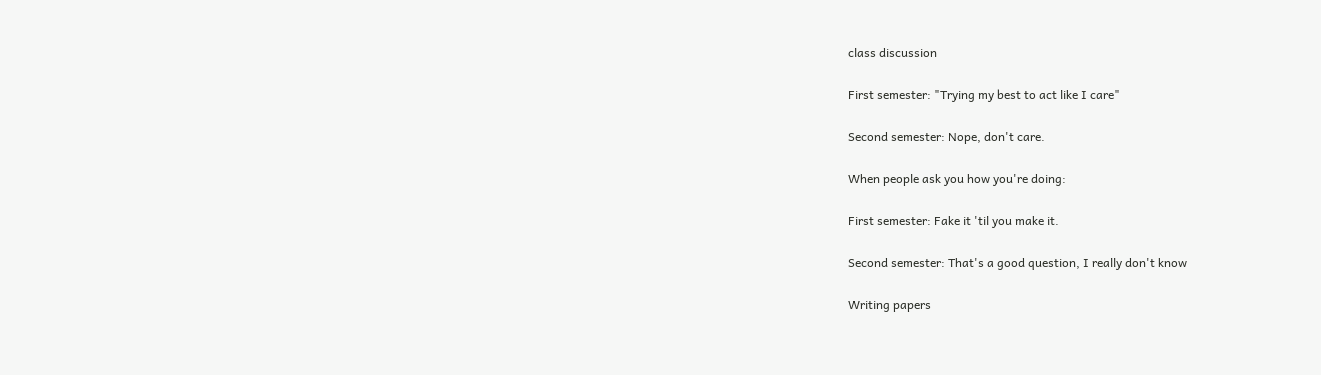class discussion

First semester: "Trying my best to act like I care"

Second semester: Nope, don't care.

When people ask you how you're doing:

First semester: Fake it 'til you make it.

Second semester: That's a good question, I really don't know

Writing papers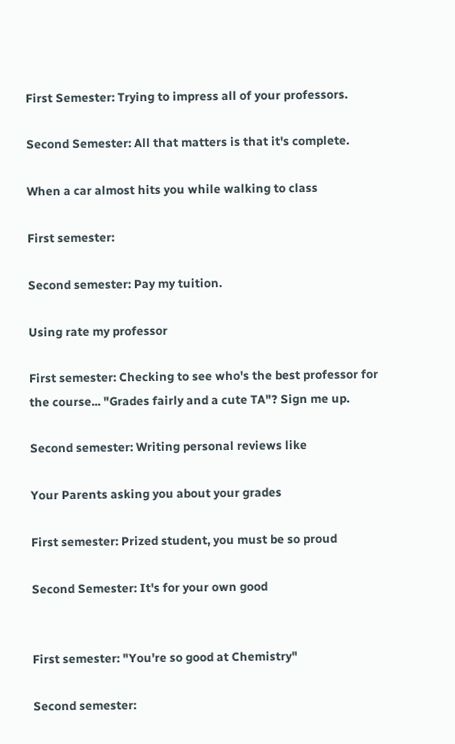First Semester: Trying to impress all of your professors.

Second Semester: All that matters is that it's complete.

When a car almost hits you while walking to class

First semester:

Second semester: Pay my tuition.

Using rate my professor

First semester: Checking to see who's the best professor for the course... "Grades fairly and a cute TA"? Sign me up.

Second semester: Writing personal reviews like

Your Parents asking you about your grades

First semester: Prized student, you must be so proud

Second Semester: It's for your own good


First semester: "You're so good at Chemistry"

Second semester: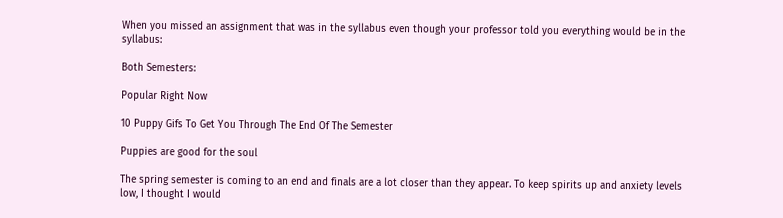When you missed an assignment that was in the syllabus even though your professor told you everything would be in the syllabus:

Both Semesters:

Popular Right Now

10 Puppy Gifs To Get You Through The End Of The Semester

Puppies are good for the soul

The spring semester is coming to an end and finals are a lot closer than they appear. To keep spirits up and anxiety levels low, I thought I would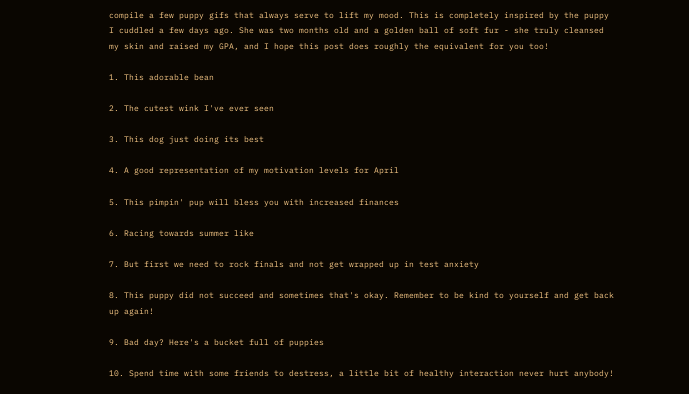compile a few puppy gifs that always serve to lift my mood. This is completely inspired by the puppy I cuddled a few days ago. She was two months old and a golden ball of soft fur - she truly cleansed my skin and raised my GPA, and I hope this post does roughly the equivalent for you too!

1. This adorable bean

2. The cutest wink I've ever seen

3. This dog just doing its best

4. A good representation of my motivation levels for April

5. This pimpin' pup will bless you with increased finances

6. Racing towards summer like

7. But first we need to rock finals and not get wrapped up in test anxiety

8. This puppy did not succeed and sometimes that's okay. Remember to be kind to yourself and get back up again!

9. Bad day? Here's a bucket full of puppies

10. Spend time with some friends to destress, a little bit of healthy interaction never hurt anybody!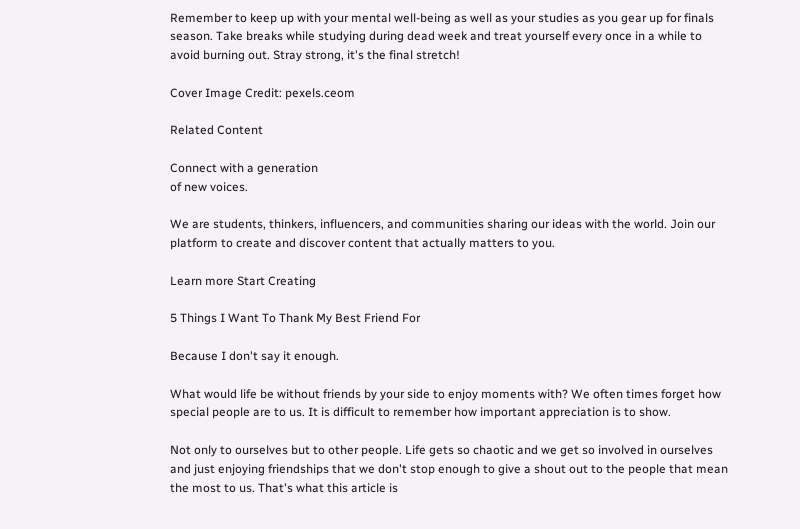Remember to keep up with your mental well-being as well as your studies as you gear up for finals season. Take breaks while studying during dead week and treat yourself every once in a while to avoid burning out. Stray strong, it's the final stretch!

Cover Image Credit: pexels.ceom

Related Content

Connect with a generation
of new voices.

We are students, thinkers, influencers, and communities sharing our ideas with the world. Join our platform to create and discover content that actually matters to you.

Learn more Start Creating

5 Things I Want To Thank My Best Friend For

Because I don't say it enough.

What would life be without friends by your side to enjoy moments with? We often times forget how special people are to us. It is difficult to remember how important appreciation is to show.

Not only to ourselves but to other people. Life gets so chaotic and we get so involved in ourselves and just enjoying friendships that we don't stop enough to give a shout out to the people that mean the most to us. That's what this article is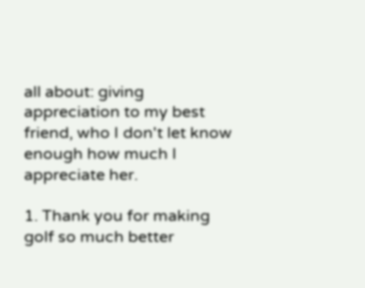all about: giving appreciation to my best friend, who I don't let know enough how much I appreciate her.

1. Thank you for making golf so much better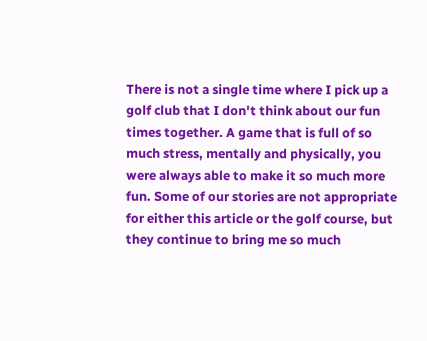There is not a single time where I pick up a golf club that I don't think about our fun times together. A game that is full of so much stress, mentally and physically, you were always able to make it so much more fun. Some of our stories are not appropriate for either this article or the golf course, but they continue to bring me so much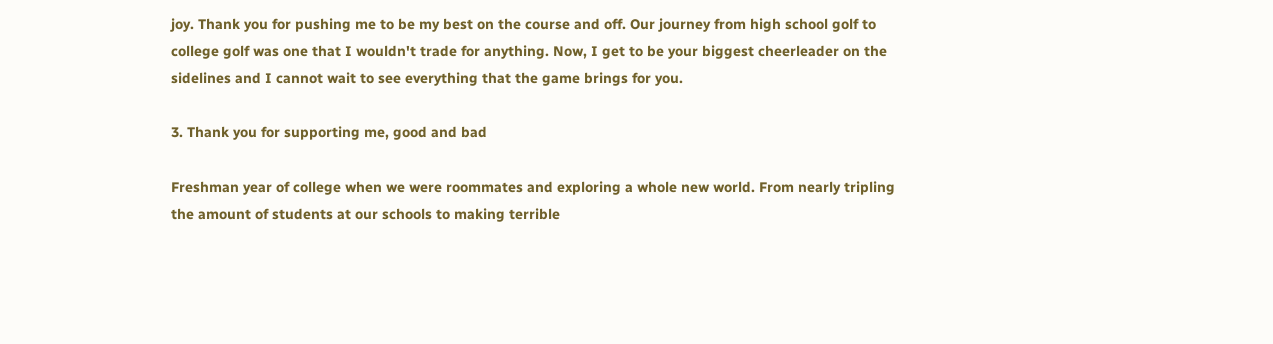joy. Thank you for pushing me to be my best on the course and off. Our journey from high school golf to college golf was one that I wouldn't trade for anything. Now, I get to be your biggest cheerleader on the sidelines and I cannot wait to see everything that the game brings for you.

3. Thank you for supporting me, good and bad

Freshman year of college when we were roommates and exploring a whole new world. From nearly tripling the amount of students at our schools to making terrible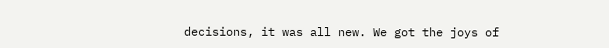decisions, it was all new. We got the joys of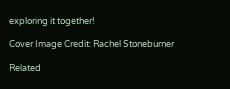exploring it together!

Cover Image Credit: Rachel Stoneburner

Related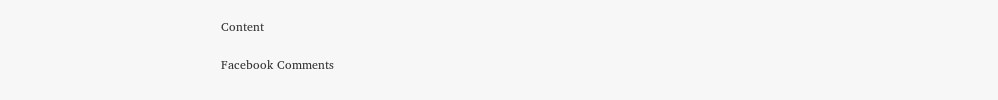Content

Facebook Comments